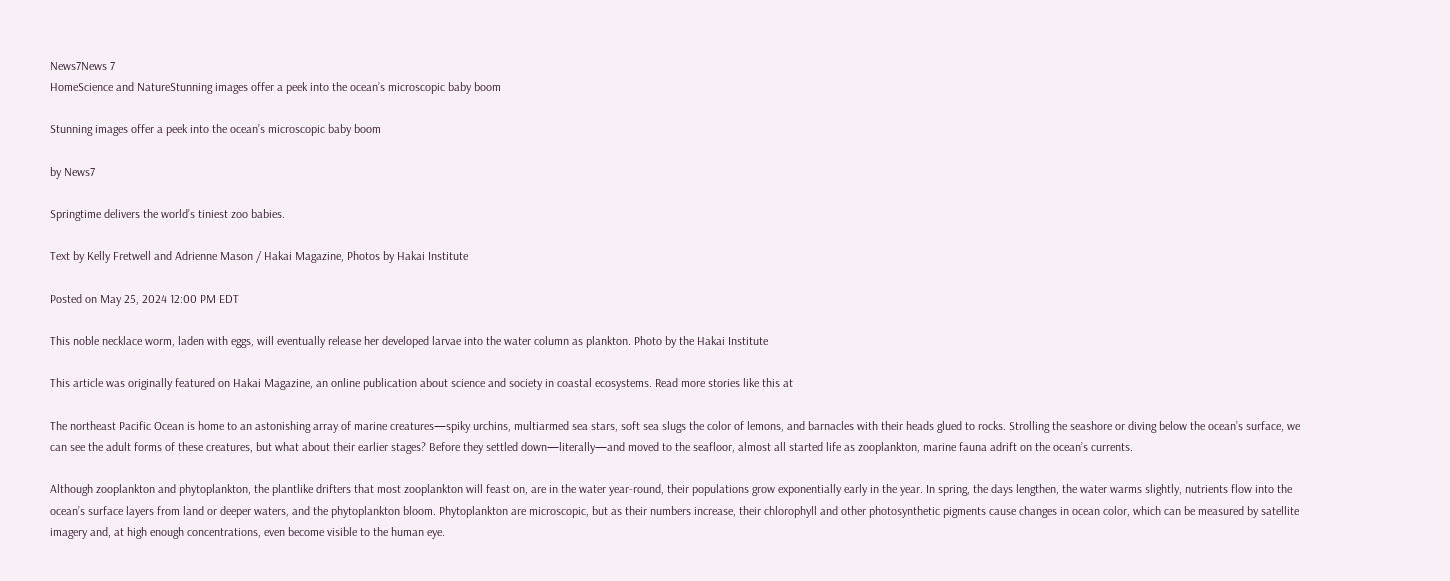News7News 7
HomeScience and NatureStunning images offer a peek into the ocean’s microscopic baby boom

Stunning images offer a peek into the ocean’s microscopic baby boom

by News7

Springtime delivers the world’s tiniest zoo babies.

Text by Kelly Fretwell and Adrienne Mason / Hakai Magazine, Photos by Hakai Institute

Posted on May 25, 2024 12:00 PM EDT

This noble necklace worm, laden with eggs, will eventually release her developed larvae into the water column as plankton. Photo by the Hakai Institute

This article was originally featured on Hakai Magazine, an online publication about science and society in coastal ecosystems. Read more stories like this at

The northeast Pacific Ocean is home to an astonishing array of marine creatures—spiky urchins, multiarmed sea stars, soft sea slugs the color of lemons, and barnacles with their heads glued to rocks. Strolling the seashore or diving below the ocean’s surface, we can see the adult forms of these creatures, but what about their earlier stages? Before they settled down—literally—and moved to the seafloor, almost all started life as zooplankton, marine fauna adrift on the ocean’s currents.

Although zooplankton and phytoplankton, the plantlike drifters that most zooplankton will feast on, are in the water year-round, their populations grow exponentially early in the year. In spring, the days lengthen, the water warms slightly, nutrients flow into the ocean’s surface layers from land or deeper waters, and the phytoplankton bloom. Phytoplankton are microscopic, but as their numbers increase, their chlorophyll and other photosynthetic pigments cause changes in ocean color, which can be measured by satellite imagery and, at high enough concentrations, even become visible to the human eye.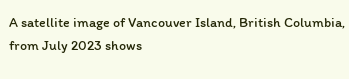A satellite image of Vancouver Island, British Columbia, from July 2023 shows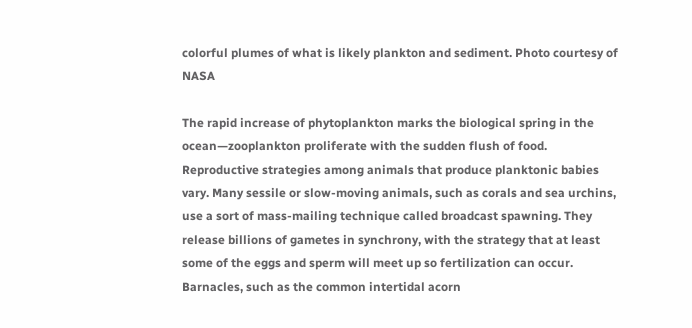colorful plumes of what is likely plankton and sediment. Photo courtesy of NASA

The rapid increase of phytoplankton marks the biological spring in the ocean—zooplankton proliferate with the sudden flush of food. Reproductive strategies among animals that produce planktonic babies vary. Many sessile or slow-moving animals, such as corals and sea urchins, use a sort of mass-mailing technique called broadcast spawning. They release billions of gametes in synchrony, with the strategy that at least some of the eggs and sperm will meet up so fertilization can occur. Barnacles, such as the common intertidal acorn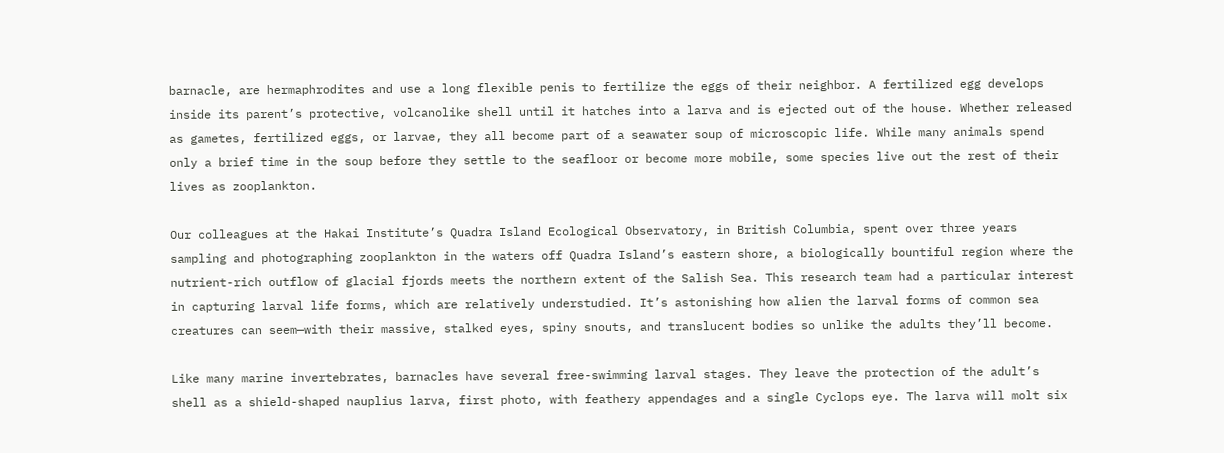barnacle, are hermaphrodites and use a long flexible penis to fertilize the eggs of their neighbor. A fertilized egg develops inside its parent’s protective, volcanolike shell until it hatches into a larva and is ejected out of the house. Whether released as gametes, fertilized eggs, or larvae, they all become part of a seawater soup of microscopic life. While many animals spend only a brief time in the soup before they settle to the seafloor or become more mobile, some species live out the rest of their lives as zooplankton.

Our colleagues at the Hakai Institute’s Quadra Island Ecological Observatory, in British Columbia, spent over three years sampling and photographing zooplankton in the waters off Quadra Island’s eastern shore, a biologically bountiful region where the nutrient-rich outflow of glacial fjords meets the northern extent of the Salish Sea. This research team had a particular interest in capturing larval life forms, which are relatively understudied. It’s astonishing how alien the larval forms of common sea creatures can seem—with their massive, stalked eyes, spiny snouts, and translucent bodies so unlike the adults they’ll become.

Like many marine invertebrates, barnacles have several free-swimming larval stages. They leave the protection of the adult’s shell as a shield-shaped nauplius larva, first photo, with feathery appendages and a single Cyclops eye. The larva will molt six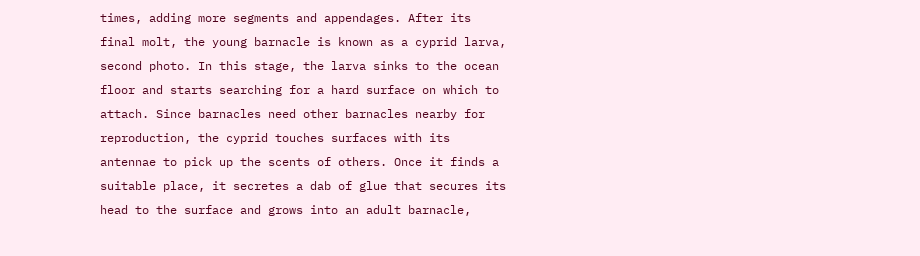times, adding more segments and appendages. After its final molt, the young barnacle is known as a cyprid larva, second photo. In this stage, the larva sinks to the ocean floor and starts searching for a hard surface on which to attach. Since barnacles need other barnacles nearby for reproduction, the cyprid touches surfaces with its antennae to pick up the scents of others. Once it finds a suitable place, it secretes a dab of glue that secures its head to the surface and grows into an adult barnacle,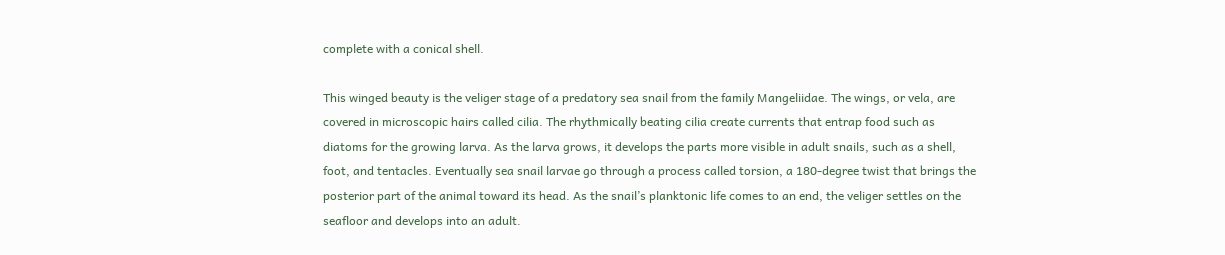complete with a conical shell.

This winged beauty is the veliger stage of a predatory sea snail from the family Mangeliidae. The wings, or vela, are covered in microscopic hairs called cilia. The rhythmically beating cilia create currents that entrap food such as diatoms for the growing larva. As the larva grows, it develops the parts more visible in adult snails, such as a shell, foot, and tentacles. Eventually sea snail larvae go through a process called torsion, a 180-degree twist that brings the posterior part of the animal toward its head. As the snail’s planktonic life comes to an end, the veliger settles on the seafloor and develops into an adult.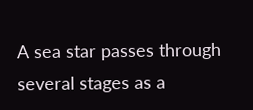A sea star passes through several stages as a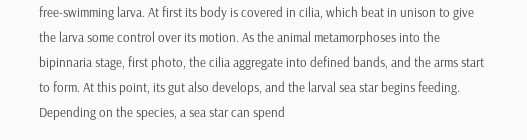free-swimming larva. At first its body is covered in cilia, which beat in unison to give the larva some control over its motion. As the animal metamorphoses into the bipinnaria stage, first photo, the cilia aggregate into defined bands, and the arms start to form. At this point, its gut also develops, and the larval sea star begins feeding. Depending on the species, a sea star can spend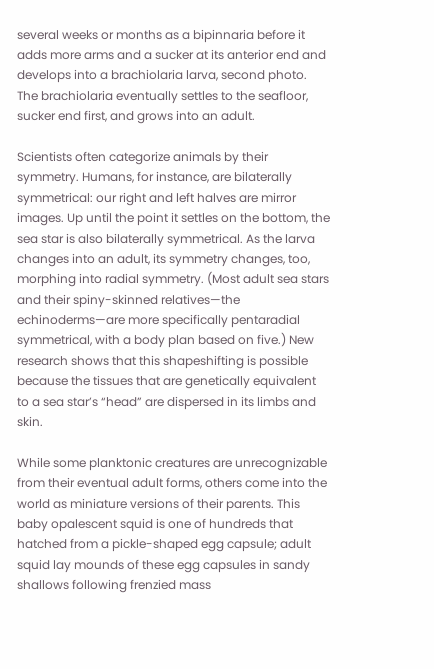several weeks or months as a bipinnaria before it adds more arms and a sucker at its anterior end and develops into a brachiolaria larva, second photo. The brachiolaria eventually settles to the seafloor, sucker end first, and grows into an adult.

Scientists often categorize animals by their symmetry. Humans, for instance, are bilaterally symmetrical: our right and left halves are mirror images. Up until the point it settles on the bottom, the sea star is also bilaterally symmetrical. As the larva changes into an adult, its symmetry changes, too, morphing into radial symmetry. (Most adult sea stars and their spiny-skinned relatives—the echinoderms—are more specifically pentaradial symmetrical, with a body plan based on five.) New research shows that this shapeshifting is possible because the tissues that are genetically equivalent to a sea star’s “head” are dispersed in its limbs and skin.

While some planktonic creatures are unrecognizable from their eventual adult forms, others come into the world as miniature versions of their parents. This baby opalescent squid is one of hundreds that hatched from a pickle-shaped egg capsule; adult squid lay mounds of these egg capsules in sandy shallows following frenzied mass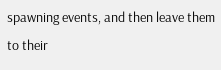spawning events, and then leave them to their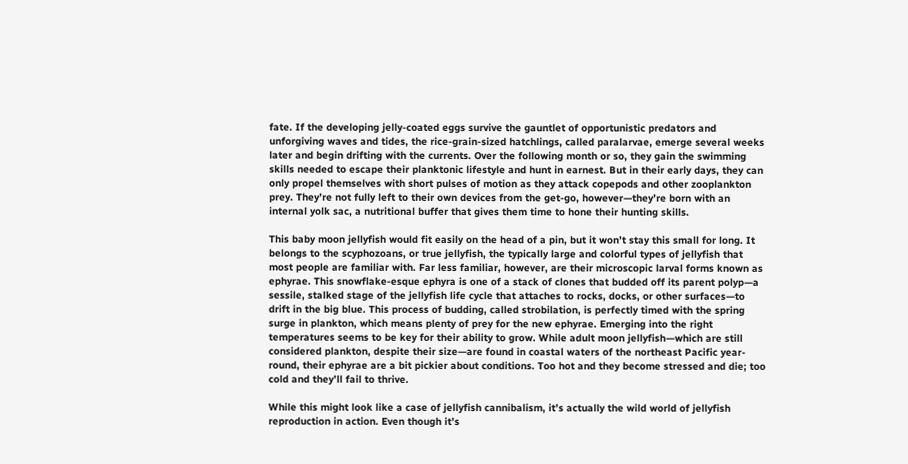fate. If the developing jelly-coated eggs survive the gauntlet of opportunistic predators and unforgiving waves and tides, the rice-grain-sized hatchlings, called paralarvae, emerge several weeks later and begin drifting with the currents. Over the following month or so, they gain the swimming skills needed to escape their planktonic lifestyle and hunt in earnest. But in their early days, they can only propel themselves with short pulses of motion as they attack copepods and other zooplankton prey. They’re not fully left to their own devices from the get-go, however—they’re born with an internal yolk sac, a nutritional buffer that gives them time to hone their hunting skills.

This baby moon jellyfish would fit easily on the head of a pin, but it won’t stay this small for long. It belongs to the scyphozoans, or true jellyfish, the typically large and colorful types of jellyfish that most people are familiar with. Far less familiar, however, are their microscopic larval forms known as ephyrae. This snowflake-esque ephyra is one of a stack of clones that budded off its parent polyp—a sessile, stalked stage of the jellyfish life cycle that attaches to rocks, docks, or other surfaces—to drift in the big blue. This process of budding, called strobilation, is perfectly timed with the spring surge in plankton, which means plenty of prey for the new ephyrae. Emerging into the right temperatures seems to be key for their ability to grow. While adult moon jellyfish—which are still considered plankton, despite their size—are found in coastal waters of the northeast Pacific year-round, their ephyrae are a bit pickier about conditions. Too hot and they become stressed and die; too cold and they’ll fail to thrive.

While this might look like a case of jellyfish cannibalism, it’s actually the wild world of jellyfish reproduction in action. Even though it’s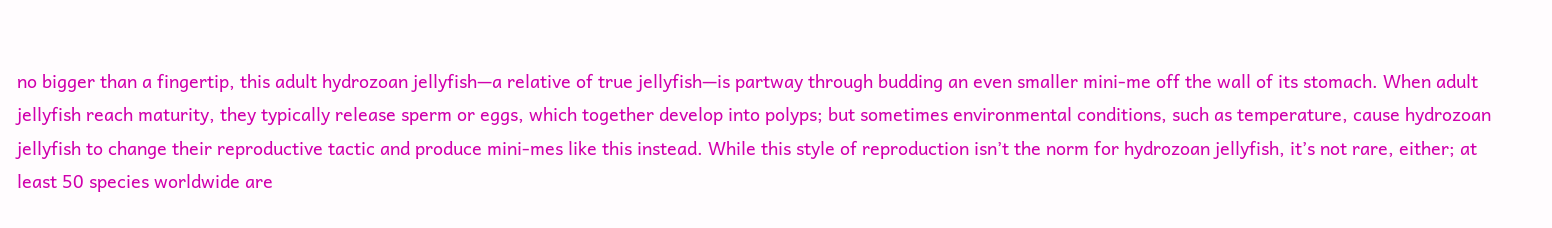no bigger than a fingertip, this adult hydrozoan jellyfish—a relative of true jellyfish—is partway through budding an even smaller mini-me off the wall of its stomach. When adult jellyfish reach maturity, they typically release sperm or eggs, which together develop into polyps; but sometimes environmental conditions, such as temperature, cause hydrozoan jellyfish to change their reproductive tactic and produce mini-mes like this instead. While this style of reproduction isn’t the norm for hydrozoan jellyfish, it’s not rare, either; at least 50 species worldwide are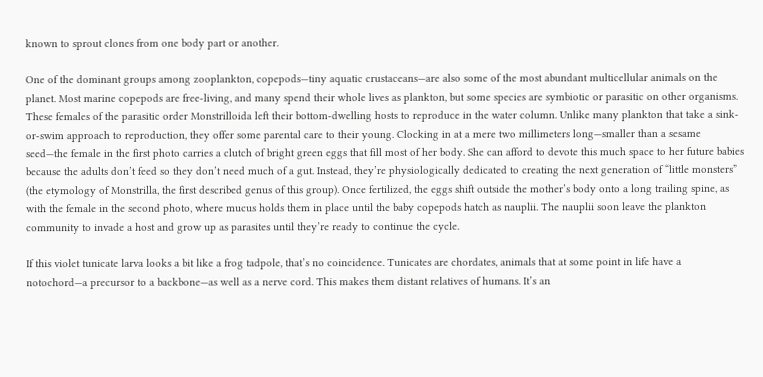known to sprout clones from one body part or another.

One of the dominant groups among zooplankton, copepods—tiny aquatic crustaceans—are also some of the most abundant multicellular animals on the planet. Most marine copepods are free-living, and many spend their whole lives as plankton, but some species are symbiotic or parasitic on other organisms. These females of the parasitic order Monstrilloida left their bottom-dwelling hosts to reproduce in the water column. Unlike many plankton that take a sink-or-swim approach to reproduction, they offer some parental care to their young. Clocking in at a mere two millimeters long—smaller than a sesame seed—the female in the first photo carries a clutch of bright green eggs that fill most of her body. She can afford to devote this much space to her future babies because the adults don’t feed so they don’t need much of a gut. Instead, they’re physiologically dedicated to creating the next generation of “little monsters” (the etymology of Monstrilla, the first described genus of this group). Once fertilized, the eggs shift outside the mother’s body onto a long trailing spine, as with the female in the second photo, where mucus holds them in place until the baby copepods hatch as nauplii. The nauplii soon leave the plankton community to invade a host and grow up as parasites until they’re ready to continue the cycle.

If this violet tunicate larva looks a bit like a frog tadpole, that’s no coincidence. Tunicates are chordates, animals that at some point in life have a notochord—a precursor to a backbone—as well as a nerve cord. This makes them distant relatives of humans. It’s an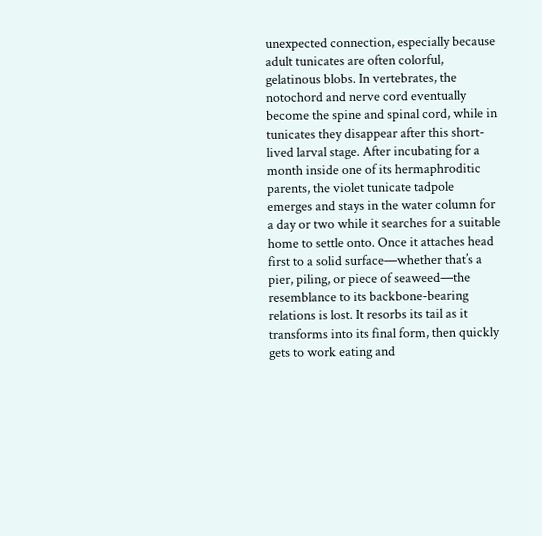unexpected connection, especially because adult tunicates are often colorful, gelatinous blobs. In vertebrates, the notochord and nerve cord eventually become the spine and spinal cord, while in tunicates they disappear after this short-lived larval stage. After incubating for a month inside one of its hermaphroditic parents, the violet tunicate tadpole emerges and stays in the water column for a day or two while it searches for a suitable home to settle onto. Once it attaches head first to a solid surface—whether that’s a pier, piling, or piece of seaweed—the resemblance to its backbone-bearing relations is lost. It resorbs its tail as it transforms into its final form, then quickly gets to work eating and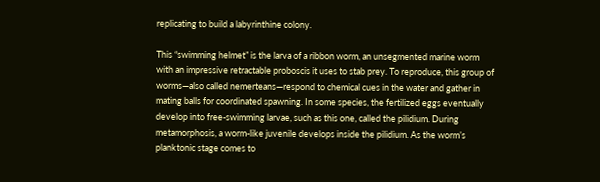replicating to build a labyrinthine colony.

This “swimming helmet” is the larva of a ribbon worm, an unsegmented marine worm with an impressive retractable proboscis it uses to stab prey. To reproduce, this group of worms—also called nemerteans—respond to chemical cues in the water and gather in mating balls for coordinated spawning. In some species, the fertilized eggs eventually develop into free-swimming larvae, such as this one, called the pilidium. During metamorphosis, a worm-like juvenile develops inside the pilidium. As the worm’s planktonic stage comes to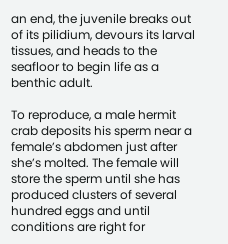an end, the juvenile breaks out of its pilidium, devours its larval tissues, and heads to the seafloor to begin life as a benthic adult.

To reproduce, a male hermit crab deposits his sperm near a female’s abdomen just after she’s molted. The female will store the sperm until she has produced clusters of several hundred eggs and until conditions are right for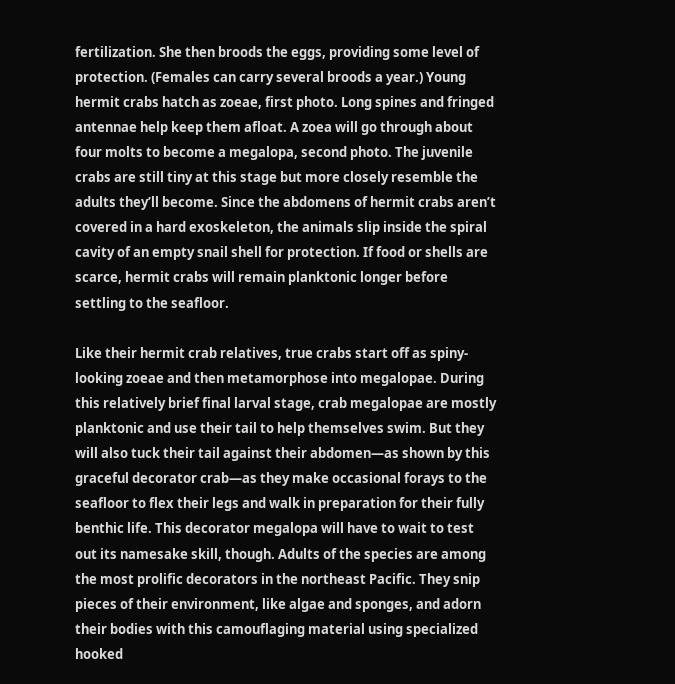fertilization. She then broods the eggs, providing some level of protection. (Females can carry several broods a year.) Young hermit crabs hatch as zoeae, first photo. Long spines and fringed antennae help keep them afloat. A zoea will go through about four molts to become a megalopa, second photo. The juvenile crabs are still tiny at this stage but more closely resemble the adults they’ll become. Since the abdomens of hermit crabs aren’t covered in a hard exoskeleton, the animals slip inside the spiral cavity of an empty snail shell for protection. If food or shells are scarce, hermit crabs will remain planktonic longer before settling to the seafloor.

Like their hermit crab relatives, true crabs start off as spiny-looking zoeae and then metamorphose into megalopae. During this relatively brief final larval stage, crab megalopae are mostly planktonic and use their tail to help themselves swim. But they will also tuck their tail against their abdomen—as shown by this graceful decorator crab—as they make occasional forays to the seafloor to flex their legs and walk in preparation for their fully benthic life. This decorator megalopa will have to wait to test out its namesake skill, though. Adults of the species are among the most prolific decorators in the northeast Pacific. They snip pieces of their environment, like algae and sponges, and adorn their bodies with this camouflaging material using specialized hooked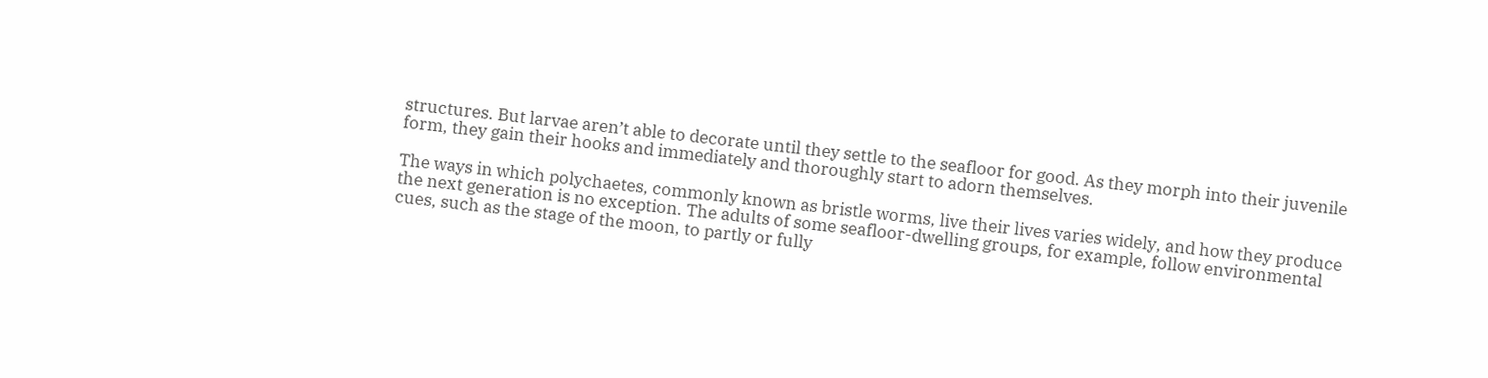structures. But larvae aren’t able to decorate until they settle to the seafloor for good. As they morph into their juvenile form, they gain their hooks and immediately and thoroughly start to adorn themselves.

The ways in which polychaetes, commonly known as bristle worms, live their lives varies widely, and how they produce the next generation is no exception. The adults of some seafloor-dwelling groups, for example, follow environmental cues, such as the stage of the moon, to partly or fully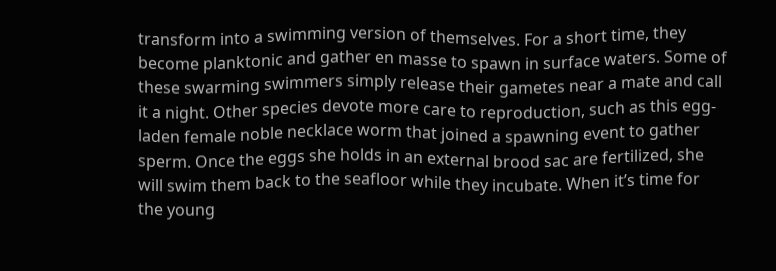transform into a swimming version of themselves. For a short time, they become planktonic and gather en masse to spawn in surface waters. Some of these swarming swimmers simply release their gametes near a mate and call it a night. Other species devote more care to reproduction, such as this egg-laden female noble necklace worm that joined a spawning event to gather sperm. Once the eggs she holds in an external brood sac are fertilized, she will swim them back to the seafloor while they incubate. When it’s time for the young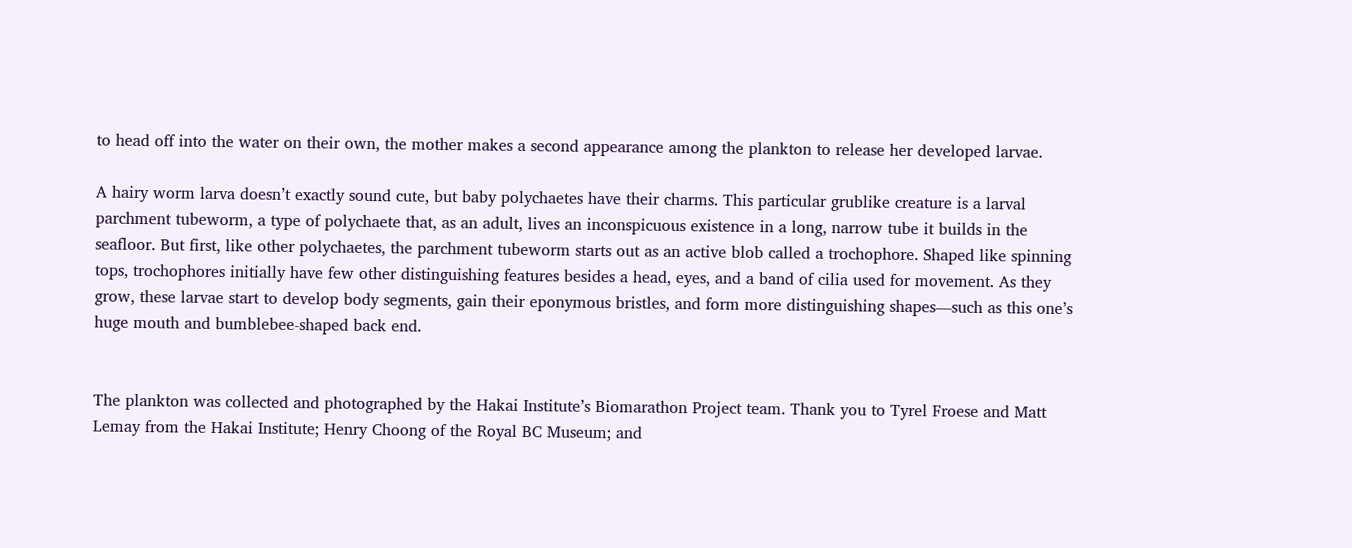to head off into the water on their own, the mother makes a second appearance among the plankton to release her developed larvae.

A hairy worm larva doesn’t exactly sound cute, but baby polychaetes have their charms. This particular grublike creature is a larval parchment tubeworm, a type of polychaete that, as an adult, lives an inconspicuous existence in a long, narrow tube it builds in the seafloor. But first, like other polychaetes, the parchment tubeworm starts out as an active blob called a trochophore. Shaped like spinning tops, trochophores initially have few other distinguishing features besides a head, eyes, and a band of cilia used for movement. As they grow, these larvae start to develop body segments, gain their eponymous bristles, and form more distinguishing shapes—such as this one’s huge mouth and bumblebee-shaped back end.


The plankton was collected and photographed by the Hakai Institute’s Biomarathon Project team. Thank you to Tyrel Froese and Matt Lemay from the Hakai Institute; Henry Choong of the Royal BC Museum; and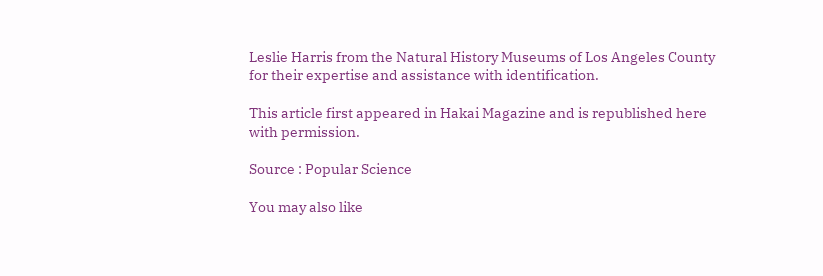Leslie Harris from the Natural History Museums of Los Angeles County for their expertise and assistance with identification.

This article first appeared in Hakai Magazine and is republished here with permission.

Source : Popular Science

You may also like